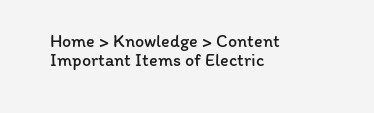Home > Knowledge > Content
Important Items of Electric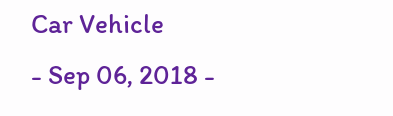Car Vehicle
- Sep 06, 2018 -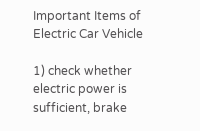Important Items of Electric Car Vehicle

1) check whether electric power is sufficient, brake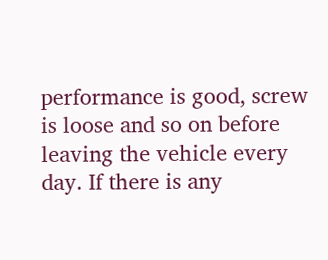performance is good, screw is loose and so on before leaving the vehicle every day. If there is any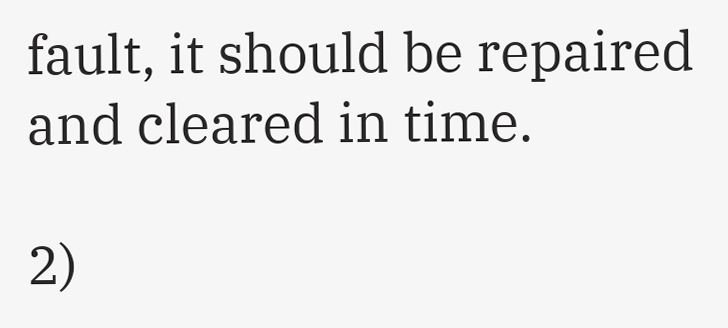fault, it should be repaired and cleared in time.

2)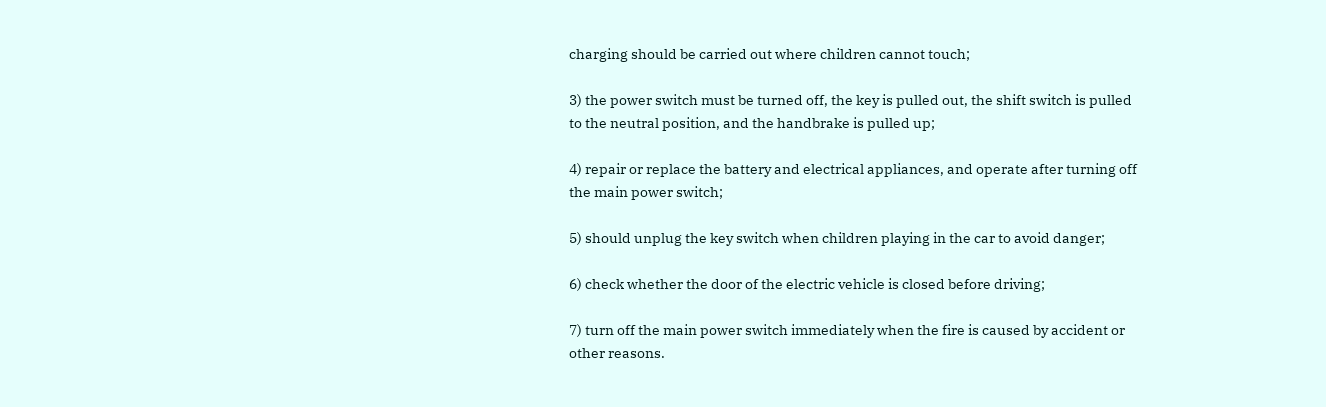charging should be carried out where children cannot touch;

3) the power switch must be turned off, the key is pulled out, the shift switch is pulled to the neutral position, and the handbrake is pulled up;

4) repair or replace the battery and electrical appliances, and operate after turning off the main power switch;

5) should unplug the key switch when children playing in the car to avoid danger;

6) check whether the door of the electric vehicle is closed before driving;

7) turn off the main power switch immediately when the fire is caused by accident or other reasons.